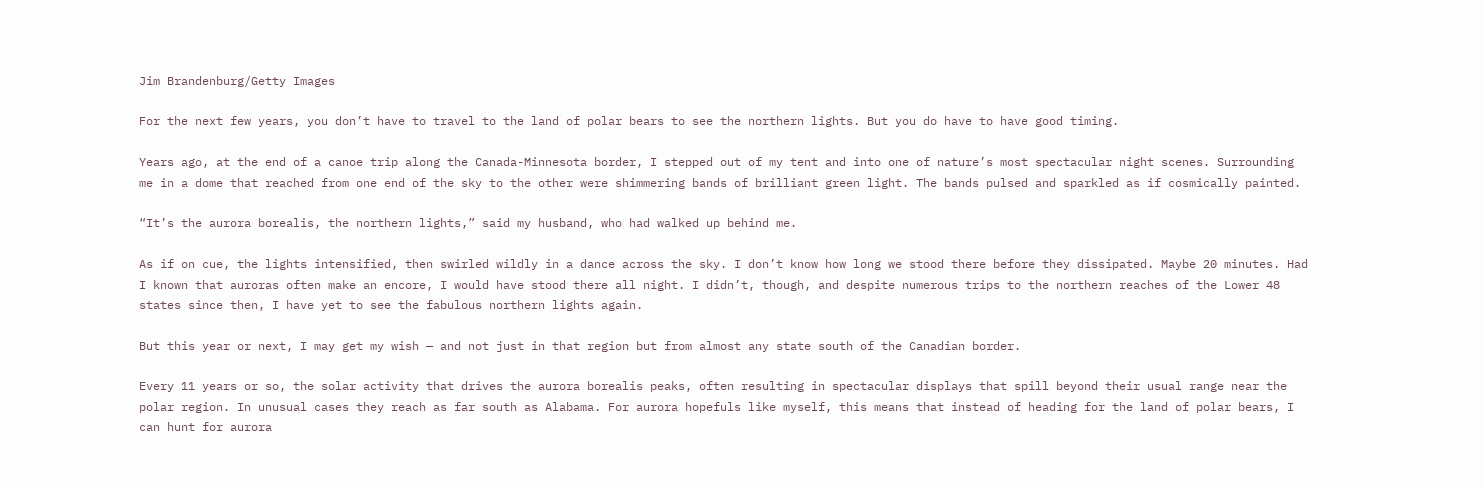Jim Brandenburg/Getty Images

For the next few years, you don’t have to travel to the land of polar bears to see the northern lights. But you do have to have good timing.

Years ago, at the end of a canoe trip along the Canada-Minnesota border, I stepped out of my tent and into one of nature’s most spectacular night scenes. Surrounding me in a dome that reached from one end of the sky to the other were shimmering bands of brilliant green light. The bands pulsed and sparkled as if cosmically painted.

“It’s the aurora borealis, the northern lights,” said my husband, who had walked up behind me.

As if on cue, the lights intensified, then swirled wildly in a dance across the sky. I don’t know how long we stood there before they dissipated. Maybe 20 minutes. Had I known that auroras often make an encore, I would have stood there all night. I didn’t, though, and despite numerous trips to the northern reaches of the Lower 48 states since then, I have yet to see the fabulous northern lights again.

But this year or next, I may get my wish — and not just in that region but from almost any state south of the Canadian border.

Every 11 years or so, the solar activity that drives the aurora borealis peaks, often resulting in spectacular displays that spill beyond their usual range near the polar region. In unusual cases they reach as far south as Alabama. For aurora hopefuls like myself, this means that instead of heading for the land of polar bears, I can hunt for aurora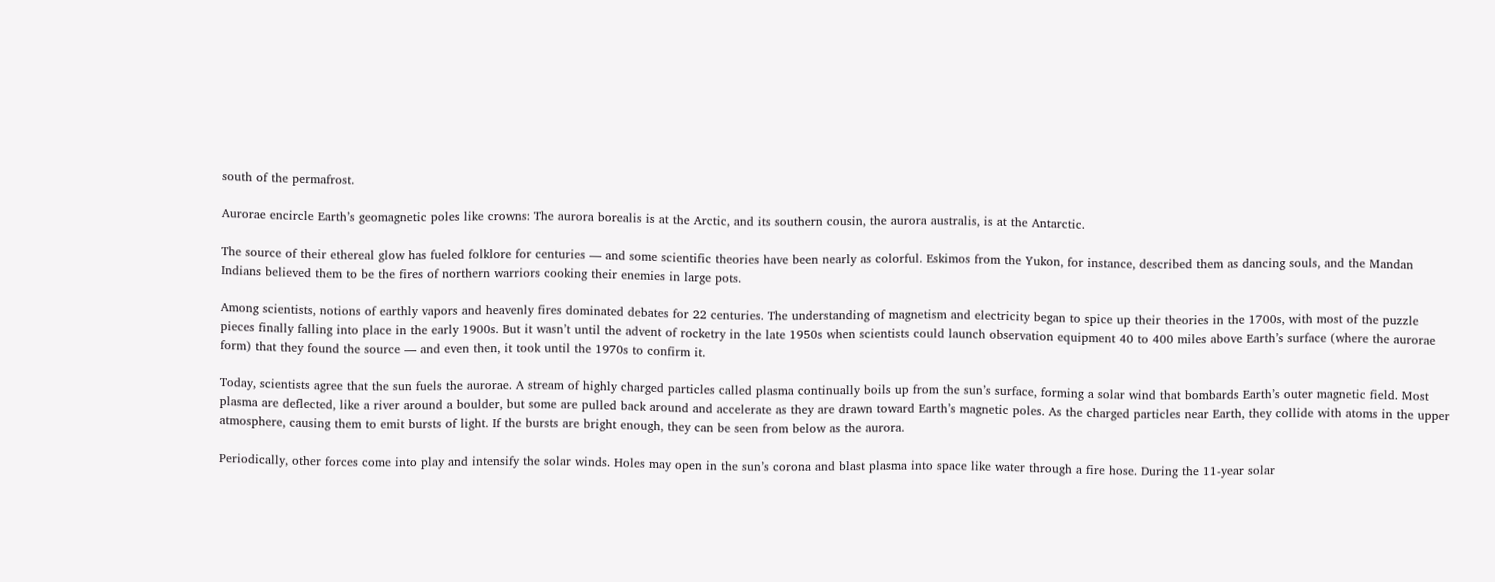south of the permafrost.

Aurorae encircle Earth’s geomagnetic poles like crowns: The aurora borealis is at the Arctic, and its southern cousin, the aurora australis, is at the Antarctic.

The source of their ethereal glow has fueled folklore for centuries — and some scientific theories have been nearly as colorful. Eskimos from the Yukon, for instance, described them as dancing souls, and the Mandan Indians believed them to be the fires of northern warriors cooking their enemies in large pots.

Among scientists, notions of earthly vapors and heavenly fires dominated debates for 22 centuries. The understanding of magnetism and electricity began to spice up their theories in the 1700s, with most of the puzzle pieces finally falling into place in the early 1900s. But it wasn’t until the advent of rocketry in the late 1950s when scientists could launch observation equipment 40 to 400 miles above Earth’s surface (where the aurorae form) that they found the source — and even then, it took until the 1970s to confirm it.

Today, scientists agree that the sun fuels the aurorae. A stream of highly charged particles called plasma continually boils up from the sun’s surface, forming a solar wind that bombards Earth’s outer magnetic field. Most plasma are deflected, like a river around a boulder, but some are pulled back around and accelerate as they are drawn toward Earth’s magnetic poles. As the charged particles near Earth, they collide with atoms in the upper atmosphere, causing them to emit bursts of light. If the bursts are bright enough, they can be seen from below as the aurora.

Periodically, other forces come into play and intensify the solar winds. Holes may open in the sun’s corona and blast plasma into space like water through a fire hose. During the 11-year solar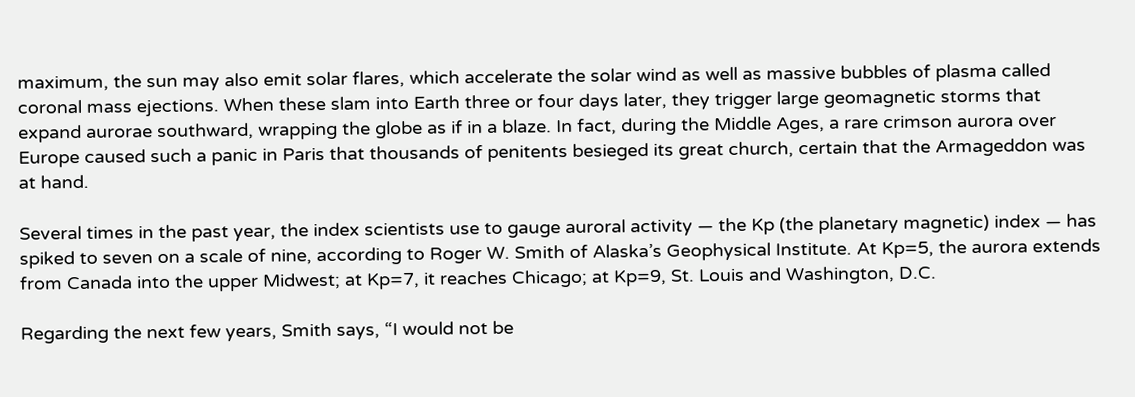maximum, the sun may also emit solar flares, which accelerate the solar wind as well as massive bubbles of plasma called coronal mass ejections. When these slam into Earth three or four days later, they trigger large geomagnetic storms that expand aurorae southward, wrapping the globe as if in a blaze. In fact, during the Middle Ages, a rare crimson aurora over Europe caused such a panic in Paris that thousands of penitents besieged its great church, certain that the Armageddon was at hand.

Several times in the past year, the index scientists use to gauge auroral activity — the Kp (the planetary magnetic) index — has spiked to seven on a scale of nine, according to Roger W. Smith of Alaska’s Geophysical Institute. At Kp=5, the aurora extends from Canada into the upper Midwest; at Kp=7, it reaches Chicago; at Kp=9, St. Louis and Washington, D.C.

Regarding the next few years, Smith says, “I would not be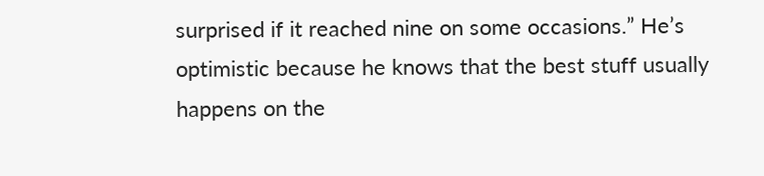surprised if it reached nine on some occasions.” He’s optimistic because he knows that the best stuff usually happens on the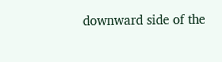downward side of the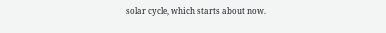solar cycle, which starts about now.